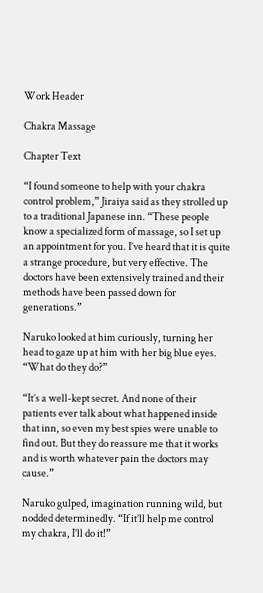Work Header

Chakra Massage

Chapter Text

“I found someone to help with your chakra control problem,” Jiraiya said as they strolled up to a traditional Japanese inn. “These people know a specialized form of massage, so I set up an appointment for you. I’ve heard that it is quite a strange procedure, but very effective. The doctors have been extensively trained and their methods have been passed down for generations.”

Naruko looked at him curiously, turning her head to gaze up at him with her big blue eyes. “What do they do?”

“It’s a well-kept secret. And none of their patients ever talk about what happened inside that inn, so even my best spies were unable to find out. But they do reassure me that it works and is worth whatever pain the doctors may cause.”

Naruko gulped, imagination running wild, but nodded determinedly. “If it’ll help me control my chakra, I’ll do it!”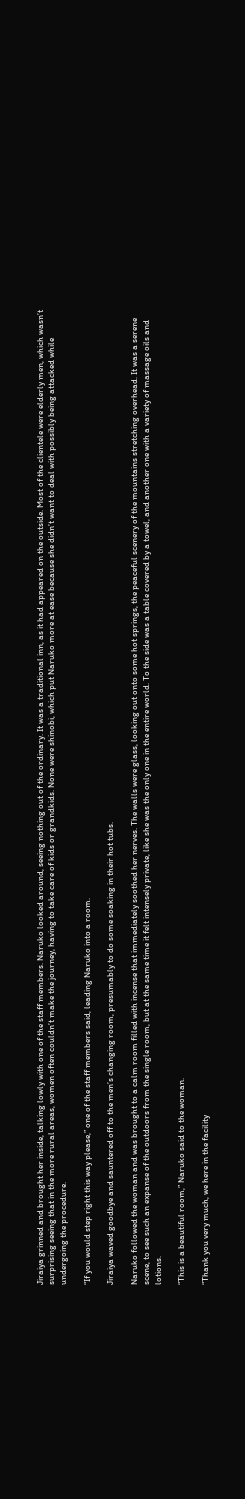Jiraiya grinned and brought her inside, talking lowly with one of the staff members. Naruko looked around, seeing nothing out of the ordinary. It was a traditional inn, as it had appeared on the outside. Most of the clientele were elderly men, which wasn’t surprising seeing that in the more rural areas, women often couldn’t make the journey, having to take care of kids or grandkids. None were shinobi, which put Naruko more at ease because she didn’t want to deal with possibly being attacked while undergoing the procedure.

“If you would step right this way please,” one of the staff members said, leading Naruko into a room.

Jiraiya waved goodbye and sauntered off to the men’s changing room, presumably to do some soaking in their hot tubs.

Naruko followed the woman and was brought to a calm room filled with incense that immediately soothed her nerves. The walls were glass, looking out onto some hot springs, the peaceful scenery of the mountains stretching overhead. It was a serene scene, to see such an expanse of the outdoors from the single room, but at the same time it felt intensely private, like she was the only one in the entire world. To the side was a table covered by a towel, and another one with a variety of massage oils and lotions.

“This is a beautiful room,” Naruko said to the woman.

“Thank you very much, we here in the facility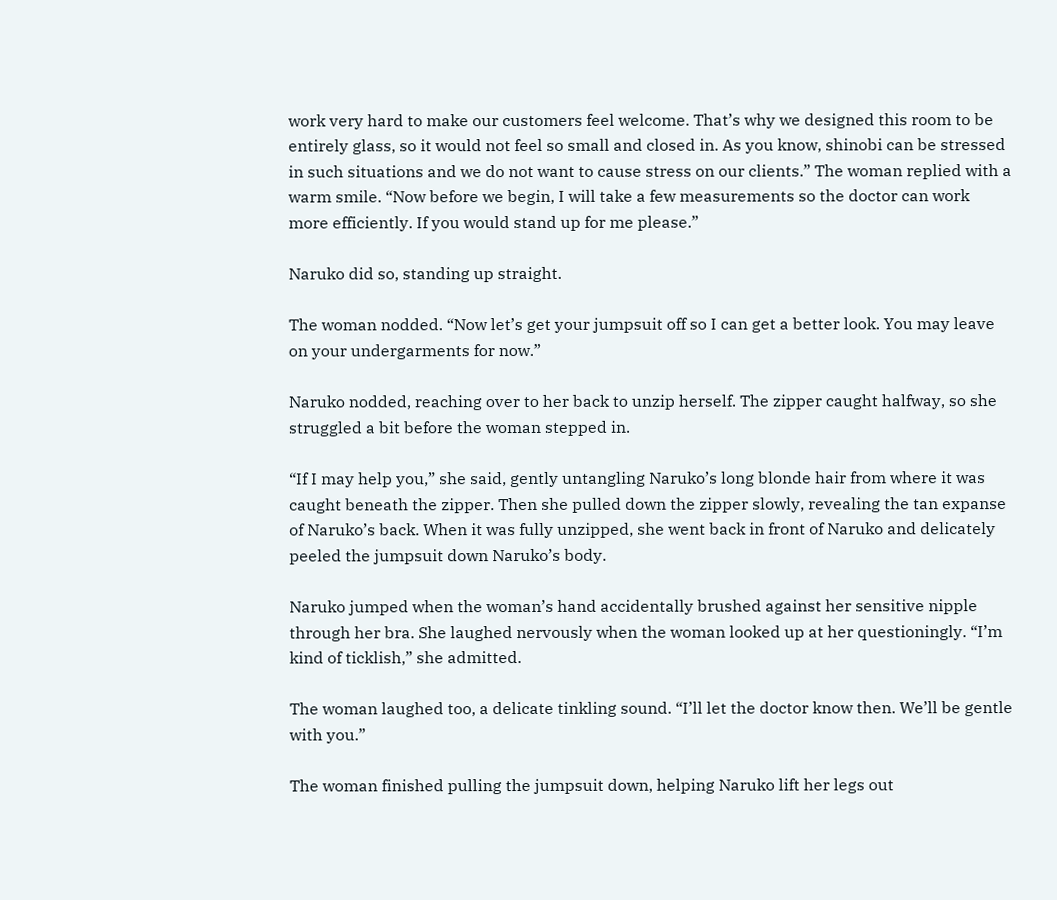work very hard to make our customers feel welcome. That’s why we designed this room to be entirely glass, so it would not feel so small and closed in. As you know, shinobi can be stressed in such situations and we do not want to cause stress on our clients.” The woman replied with a warm smile. “Now before we begin, I will take a few measurements so the doctor can work more efficiently. If you would stand up for me please.”

Naruko did so, standing up straight.

The woman nodded. “Now let’s get your jumpsuit off so I can get a better look. You may leave on your undergarments for now.”

Naruko nodded, reaching over to her back to unzip herself. The zipper caught halfway, so she struggled a bit before the woman stepped in.

“If I may help you,” she said, gently untangling Naruko’s long blonde hair from where it was caught beneath the zipper. Then she pulled down the zipper slowly, revealing the tan expanse of Naruko’s back. When it was fully unzipped, she went back in front of Naruko and delicately peeled the jumpsuit down Naruko’s body.

Naruko jumped when the woman’s hand accidentally brushed against her sensitive nipple through her bra. She laughed nervously when the woman looked up at her questioningly. “I’m kind of ticklish,” she admitted.

The woman laughed too, a delicate tinkling sound. “I’ll let the doctor know then. We’ll be gentle with you.”

The woman finished pulling the jumpsuit down, helping Naruko lift her legs out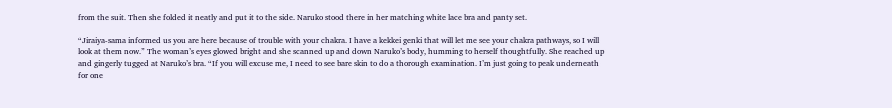from the suit. Then she folded it neatly and put it to the side. Naruko stood there in her matching white lace bra and panty set.

“Jiraiya-sama informed us you are here because of trouble with your chakra. I have a kekkei genki that will let me see your chakra pathways, so I will look at them now.” The woman’s eyes glowed bright and she scanned up and down Naruko’s body, humming to herself thoughtfully. She reached up and gingerly tugged at Naruko’s bra. “If you will excuse me, I need to see bare skin to do a thorough examination. I’m just going to peak underneath for one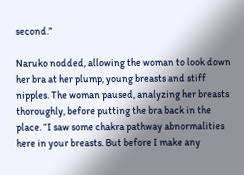second.”

Naruko nodded, allowing the woman to look down her bra at her plump, young breasts and stiff nipples. The woman paused, analyzing her breasts thoroughly, before putting the bra back in the place. “I saw some chakra pathway abnormalities here in your breasts. But before I make any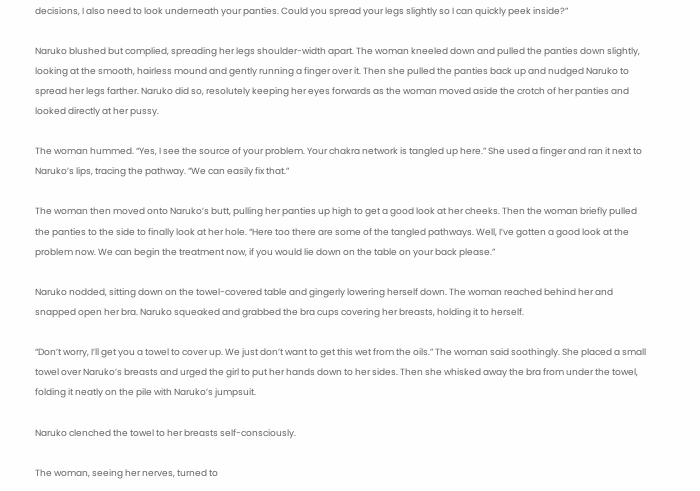decisions, I also need to look underneath your panties. Could you spread your legs slightly so I can quickly peek inside?”

Naruko blushed but complied, spreading her legs shoulder-width apart. The woman kneeled down and pulled the panties down slightly, looking at the smooth, hairless mound and gently running a finger over it. Then she pulled the panties back up and nudged Naruko to spread her legs farther. Naruko did so, resolutely keeping her eyes forwards as the woman moved aside the crotch of her panties and looked directly at her pussy.

The woman hummed. “Yes, I see the source of your problem. Your chakra network is tangled up here.” She used a finger and ran it next to Naruko’s lips, tracing the pathway. “We can easily fix that.”

The woman then moved onto Naruko’s butt, pulling her panties up high to get a good look at her cheeks. Then the woman briefly pulled the panties to the side to finally look at her hole. “Here too there are some of the tangled pathways. Well, I’ve gotten a good look at the problem now. We can begin the treatment now, if you would lie down on the table on your back please.”

Naruko nodded, sitting down on the towel-covered table and gingerly lowering herself down. The woman reached behind her and snapped open her bra. Naruko squeaked and grabbed the bra cups covering her breasts, holding it to herself.

“Don’t worry, I’ll get you a towel to cover up. We just don’t want to get this wet from the oils.” The woman said soothingly. She placed a small towel over Naruko’s breasts and urged the girl to put her hands down to her sides. Then she whisked away the bra from under the towel, folding it neatly on the pile with Naruko’s jumpsuit.

Naruko clenched the towel to her breasts self-consciously.

The woman, seeing her nerves, turned to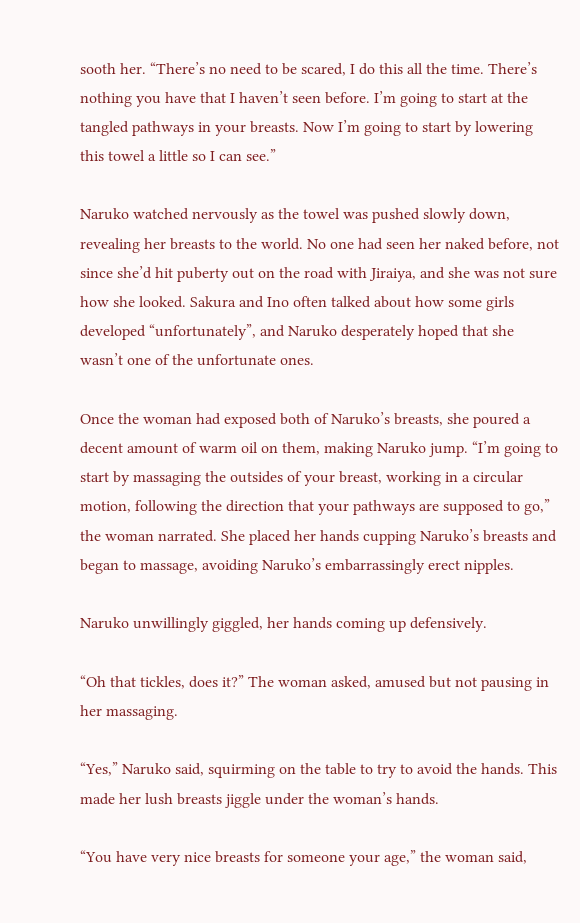sooth her. “There’s no need to be scared, I do this all the time. There’s nothing you have that I haven’t seen before. I’m going to start at the tangled pathways in your breasts. Now I’m going to start by lowering this towel a little so I can see.”

Naruko watched nervously as the towel was pushed slowly down, revealing her breasts to the world. No one had seen her naked before, not since she’d hit puberty out on the road with Jiraiya, and she was not sure how she looked. Sakura and Ino often talked about how some girls developed “unfortunately”, and Naruko desperately hoped that she wasn’t one of the unfortunate ones.

Once the woman had exposed both of Naruko’s breasts, she poured a decent amount of warm oil on them, making Naruko jump. “I’m going to start by massaging the outsides of your breast, working in a circular motion, following the direction that your pathways are supposed to go,” the woman narrated. She placed her hands cupping Naruko’s breasts and began to massage, avoiding Naruko’s embarrassingly erect nipples.

Naruko unwillingly giggled, her hands coming up defensively.

“Oh that tickles, does it?” The woman asked, amused but not pausing in her massaging.

“Yes,” Naruko said, squirming on the table to try to avoid the hands. This made her lush breasts jiggle under the woman’s hands.

“You have very nice breasts for someone your age,” the woman said,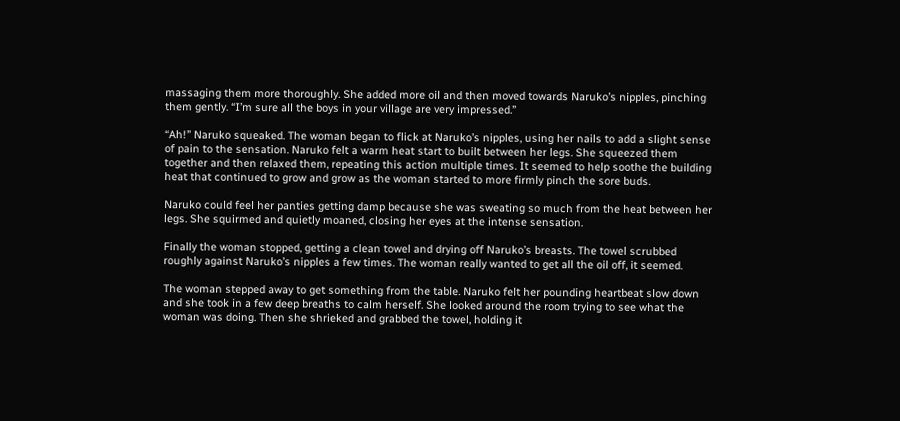massaging them more thoroughly. She added more oil and then moved towards Naruko’s nipples, pinching them gently. “I’m sure all the boys in your village are very impressed.”

“Ah!” Naruko squeaked. The woman began to flick at Naruko’s nipples, using her nails to add a slight sense of pain to the sensation. Naruko felt a warm heat start to built between her legs. She squeezed them together and then relaxed them, repeating this action multiple times. It seemed to help soothe the building heat that continued to grow and grow as the woman started to more firmly pinch the sore buds.

Naruko could feel her panties getting damp because she was sweating so much from the heat between her legs. She squirmed and quietly moaned, closing her eyes at the intense sensation.

Finally the woman stopped, getting a clean towel and drying off Naruko’s breasts. The towel scrubbed roughly against Naruko’s nipples a few times. The woman really wanted to get all the oil off, it seemed.

The woman stepped away to get something from the table. Naruko felt her pounding heartbeat slow down and she took in a few deep breaths to calm herself. She looked around the room trying to see what the woman was doing. Then she shrieked and grabbed the towel, holding it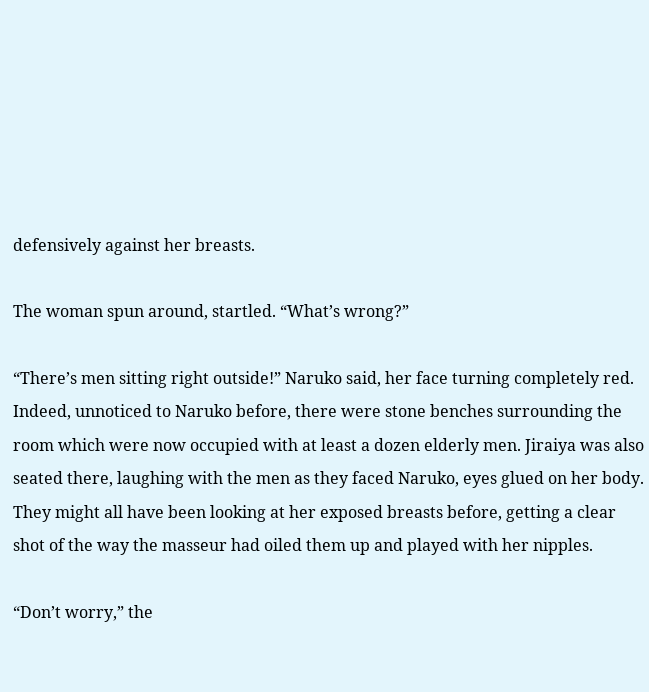defensively against her breasts.

The woman spun around, startled. “What’s wrong?”

“There’s men sitting right outside!” Naruko said, her face turning completely red. Indeed, unnoticed to Naruko before, there were stone benches surrounding the room which were now occupied with at least a dozen elderly men. Jiraiya was also seated there, laughing with the men as they faced Naruko, eyes glued on her body. They might all have been looking at her exposed breasts before, getting a clear shot of the way the masseur had oiled them up and played with her nipples.

“Don’t worry,” the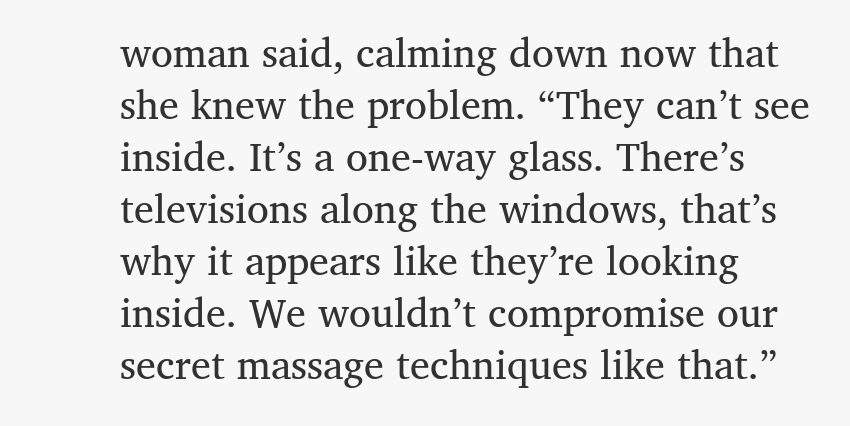woman said, calming down now that she knew the problem. “They can’t see inside. It’s a one-way glass. There’s televisions along the windows, that’s why it appears like they’re looking inside. We wouldn’t compromise our secret massage techniques like that.”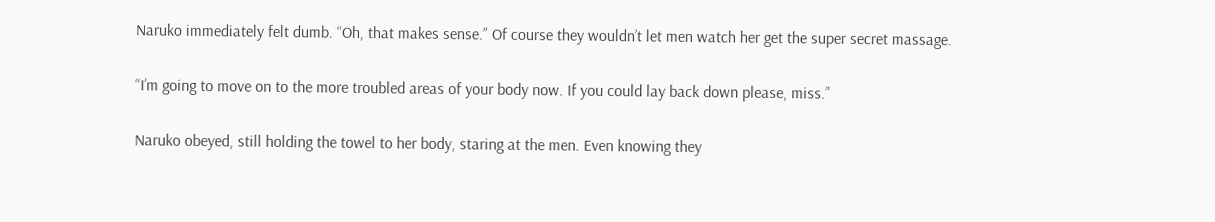Naruko immediately felt dumb. “Oh, that makes sense.” Of course they wouldn’t let men watch her get the super secret massage.

“I’m going to move on to the more troubled areas of your body now. If you could lay back down please, miss.”

Naruko obeyed, still holding the towel to her body, staring at the men. Even knowing they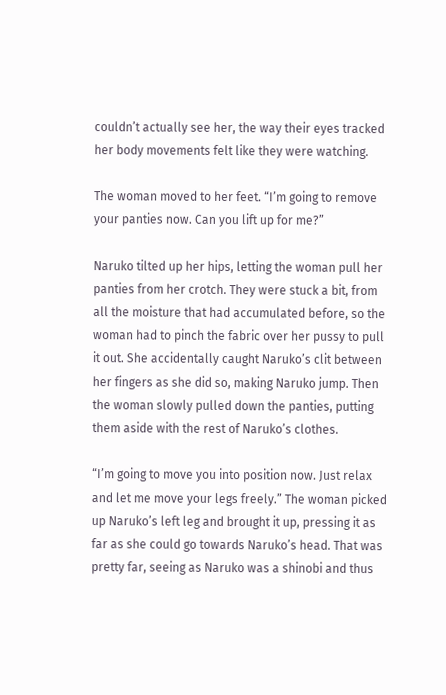couldn’t actually see her, the way their eyes tracked her body movements felt like they were watching.

The woman moved to her feet. “I’m going to remove your panties now. Can you lift up for me?”

Naruko tilted up her hips, letting the woman pull her panties from her crotch. They were stuck a bit, from all the moisture that had accumulated before, so the woman had to pinch the fabric over her pussy to pull it out. She accidentally caught Naruko’s clit between her fingers as she did so, making Naruko jump. Then the woman slowly pulled down the panties, putting them aside with the rest of Naruko’s clothes.

“I’m going to move you into position now. Just relax and let me move your legs freely.” The woman picked up Naruko’s left leg and brought it up, pressing it as far as she could go towards Naruko’s head. That was pretty far, seeing as Naruko was a shinobi and thus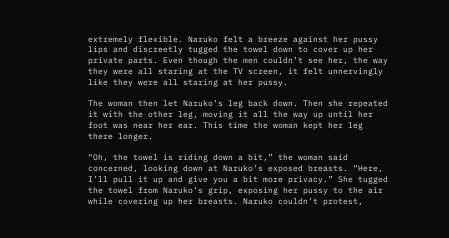extremely flexible. Naruko felt a breeze against her pussy lips and discreetly tugged the towel down to cover up her private parts. Even though the men couldn’t see her, the way they were all staring at the TV screen, it felt unnervingly like they were all staring at her pussy.

The woman then let Naruko’s leg back down. Then she repeated it with the other leg, moving it all the way up until her foot was near her ear. This time the woman kept her leg there longer.

“Oh, the towel is riding down a bit,” the woman said concerned, looking down at Naruko’s exposed breasts. “Here, I’ll pull it up and give you a bit more privacy.” She tugged the towel from Naruko’s grip, exposing her pussy to the air while covering up her breasts. Naruko couldn’t protest,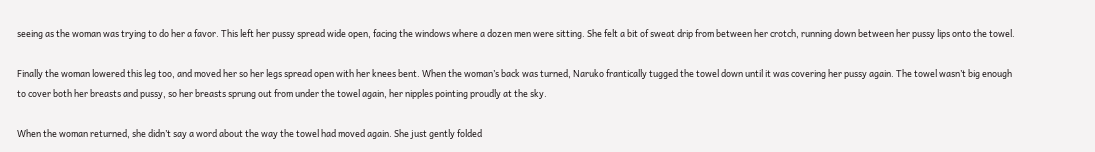seeing as the woman was trying to do her a favor. This left her pussy spread wide open, facing the windows where a dozen men were sitting. She felt a bit of sweat drip from between her crotch, running down between her pussy lips onto the towel.

Finally the woman lowered this leg too, and moved her so her legs spread open with her knees bent. When the woman’s back was turned, Naruko frantically tugged the towel down until it was covering her pussy again. The towel wasn’t big enough to cover both her breasts and pussy, so her breasts sprung out from under the towel again, her nipples pointing proudly at the sky.

When the woman returned, she didn’t say a word about the way the towel had moved again. She just gently folded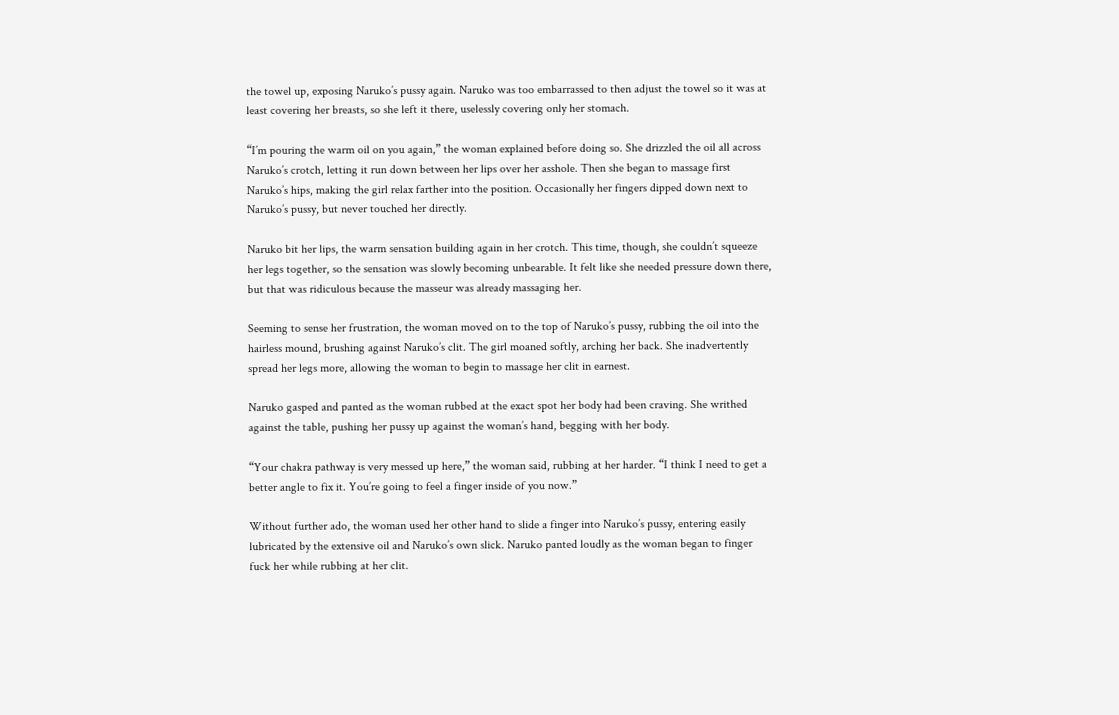the towel up, exposing Naruko’s pussy again. Naruko was too embarrassed to then adjust the towel so it was at least covering her breasts, so she left it there, uselessly covering only her stomach.

“I’m pouring the warm oil on you again,” the woman explained before doing so. She drizzled the oil all across Naruko’s crotch, letting it run down between her lips over her asshole. Then she began to massage first Naruko’s hips, making the girl relax farther into the position. Occasionally her fingers dipped down next to Naruko’s pussy, but never touched her directly.

Naruko bit her lips, the warm sensation building again in her crotch. This time, though, she couldn’t squeeze her legs together, so the sensation was slowly becoming unbearable. It felt like she needed pressure down there, but that was ridiculous because the masseur was already massaging her.

Seeming to sense her frustration, the woman moved on to the top of Naruko’s pussy, rubbing the oil into the hairless mound, brushing against Naruko’s clit. The girl moaned softly, arching her back. She inadvertently spread her legs more, allowing the woman to begin to massage her clit in earnest.

Naruko gasped and panted as the woman rubbed at the exact spot her body had been craving. She writhed against the table, pushing her pussy up against the woman’s hand, begging with her body.

“Your chakra pathway is very messed up here,” the woman said, rubbing at her harder. “I think I need to get a better angle to fix it. You’re going to feel a finger inside of you now.”

Without further ado, the woman used her other hand to slide a finger into Naruko’s pussy, entering easily lubricated by the extensive oil and Naruko’s own slick. Naruko panted loudly as the woman began to finger fuck her while rubbing at her clit.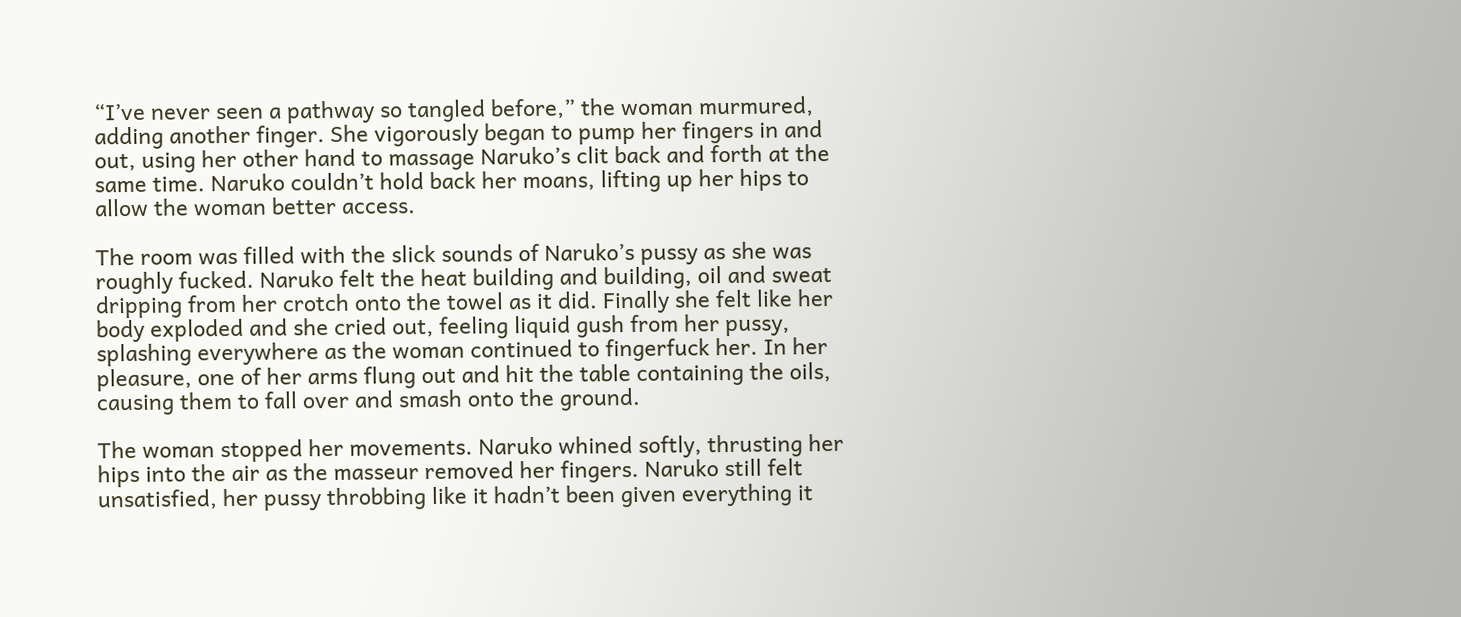“I’ve never seen a pathway so tangled before,” the woman murmured, adding another finger. She vigorously began to pump her fingers in and out, using her other hand to massage Naruko’s clit back and forth at the same time. Naruko couldn’t hold back her moans, lifting up her hips to allow the woman better access.

The room was filled with the slick sounds of Naruko’s pussy as she was roughly fucked. Naruko felt the heat building and building, oil and sweat dripping from her crotch onto the towel as it did. Finally she felt like her body exploded and she cried out, feeling liquid gush from her pussy, splashing everywhere as the woman continued to fingerfuck her. In her pleasure, one of her arms flung out and hit the table containing the oils, causing them to fall over and smash onto the ground.

The woman stopped her movements. Naruko whined softly, thrusting her hips into the air as the masseur removed her fingers. Naruko still felt unsatisfied, her pussy throbbing like it hadn’t been given everything it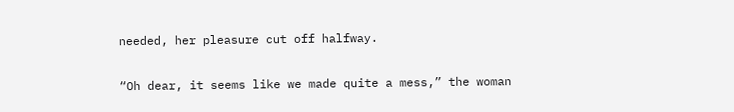needed, her pleasure cut off halfway.

“Oh dear, it seems like we made quite a mess,” the woman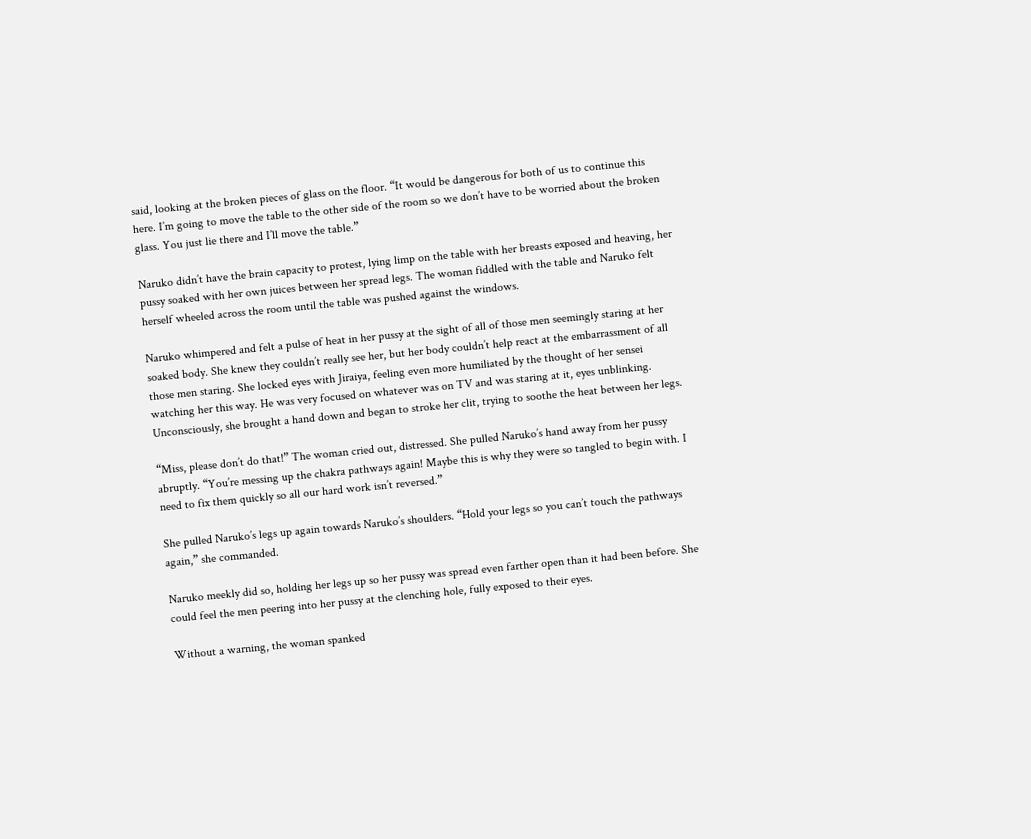said, looking at the broken pieces of glass on the floor. “It would be dangerous for both of us to continue this here. I’m going to move the table to the other side of the room so we don’t have to be worried about the broken glass. You just lie there and I’ll move the table.”

Naruko didn’t have the brain capacity to protest, lying limp on the table with her breasts exposed and heaving, her pussy soaked with her own juices between her spread legs. The woman fiddled with the table and Naruko felt herself wheeled across the room until the table was pushed against the windows.

Naruko whimpered and felt a pulse of heat in her pussy at the sight of all of those men seemingly staring at her soaked body. She knew they couldn’t really see her, but her body couldn’t help react at the embarrassment of all those men staring. She locked eyes with Jiraiya, feeling even more humiliated by the thought of her sensei watching her this way. He was very focused on whatever was on TV and was staring at it, eyes unblinking. Unconsciously, she brought a hand down and began to stroke her clit, trying to soothe the heat between her legs.

“Miss, please don’t do that!” The woman cried out, distressed. She pulled Naruko’s hand away from her pussy abruptly. “You’re messing up the chakra pathways again! Maybe this is why they were so tangled to begin with. I need to fix them quickly so all our hard work isn’t reversed.”

She pulled Naruko’s legs up again towards Naruko’s shoulders. “Hold your legs so you can’t touch the pathways again,” she commanded.

Naruko meekly did so, holding her legs up so her pussy was spread even farther open than it had been before. She could feel the men peering into her pussy at the clenching hole, fully exposed to their eyes.

Without a warning, the woman spanked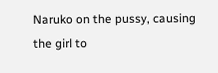Naruko on the pussy, causing the girl to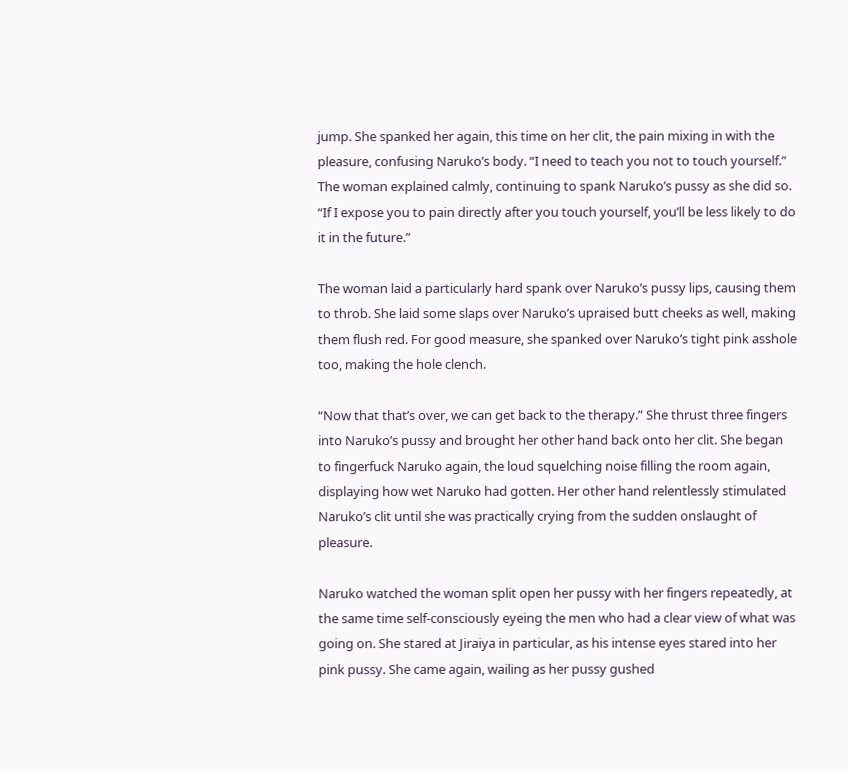jump. She spanked her again, this time on her clit, the pain mixing in with the pleasure, confusing Naruko’s body. “I need to teach you not to touch yourself.” The woman explained calmly, continuing to spank Naruko’s pussy as she did so. “If I expose you to pain directly after you touch yourself, you’ll be less likely to do it in the future.”

The woman laid a particularly hard spank over Naruko’s pussy lips, causing them to throb. She laid some slaps over Naruko’s upraised butt cheeks as well, making them flush red. For good measure, she spanked over Naruko’s tight pink asshole too, making the hole clench.

“Now that that’s over, we can get back to the therapy.” She thrust three fingers into Naruko’s pussy and brought her other hand back onto her clit. She began to fingerfuck Naruko again, the loud squelching noise filling the room again, displaying how wet Naruko had gotten. Her other hand relentlessly stimulated Naruko’s clit until she was practically crying from the sudden onslaught of pleasure.

Naruko watched the woman split open her pussy with her fingers repeatedly, at the same time self-consciously eyeing the men who had a clear view of what was going on. She stared at Jiraiya in particular, as his intense eyes stared into her pink pussy. She came again, wailing as her pussy gushed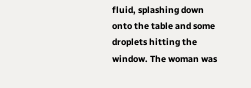fluid, splashing down onto the table and some droplets hitting the window. The woman was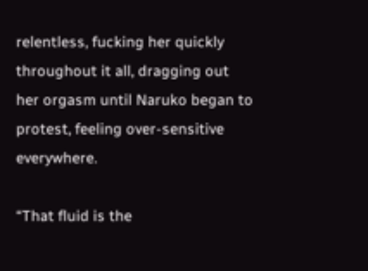relentless, fucking her quickly throughout it all, dragging out her orgasm until Naruko began to protest, feeling over-sensitive everywhere.

“That fluid is the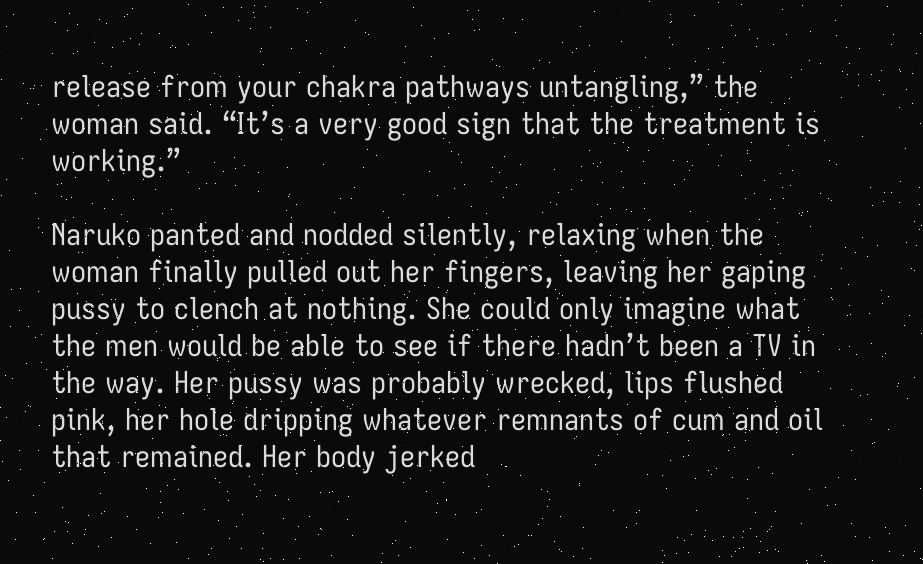release from your chakra pathways untangling,” the woman said. “It’s a very good sign that the treatment is working.”

Naruko panted and nodded silently, relaxing when the woman finally pulled out her fingers, leaving her gaping pussy to clench at nothing. She could only imagine what the men would be able to see if there hadn’t been a TV in the way. Her pussy was probably wrecked, lips flushed pink, her hole dripping whatever remnants of cum and oil that remained. Her body jerked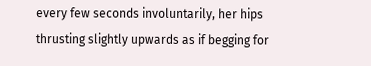every few seconds involuntarily, her hips thrusting slightly upwards as if begging for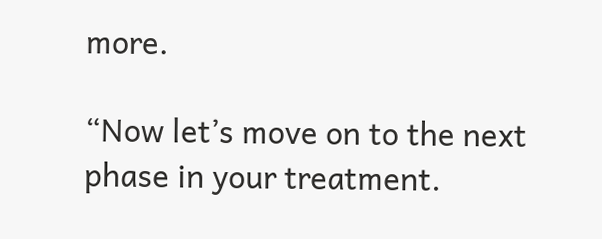more.

“Now let’s move on to the next phase in your treatment.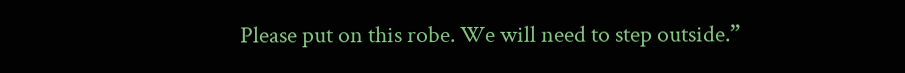Please put on this robe. We will need to step outside.”